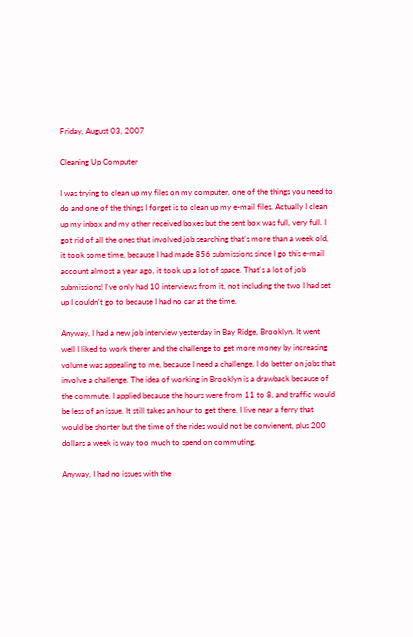Friday, August 03, 2007

Cleaning Up Computer

I was trying to clean up my files on my computer, one of the things you need to do and one of the things I forget is to clean up my e-mail files. Actually I clean up my inbox and my other received boxes but the sent box was full, very full. I got rid of all the ones that involved job searching that's more than a week old, it took some time, because I had made 856 submissions since I go this e-mail account almost a year ago, it took up a lot of space. That's a lot of job submissions! I've only had 10 interviews from it, not including the two I had set up I couldn't go to because I had no car at the time.

Anyway, I had a new job interview yesterday in Bay Ridge, Brooklyn. It went well I liked to work therer and the challenge to get more money by increasing volume was appealing to me, because I need a challenge, I do better on jobs that involve a challenge. The idea of working in Brooklyn is a drawback because of the commute. I applied because the hours were from 11 to 8, and traffic would be less of an issue. It still takes an hour to get there. I live near a ferry that would be shorter but the time of the rides would not be convienent, plus 200 dollars a week is way too much to spend on commuting.

Anyway, I had no issues with the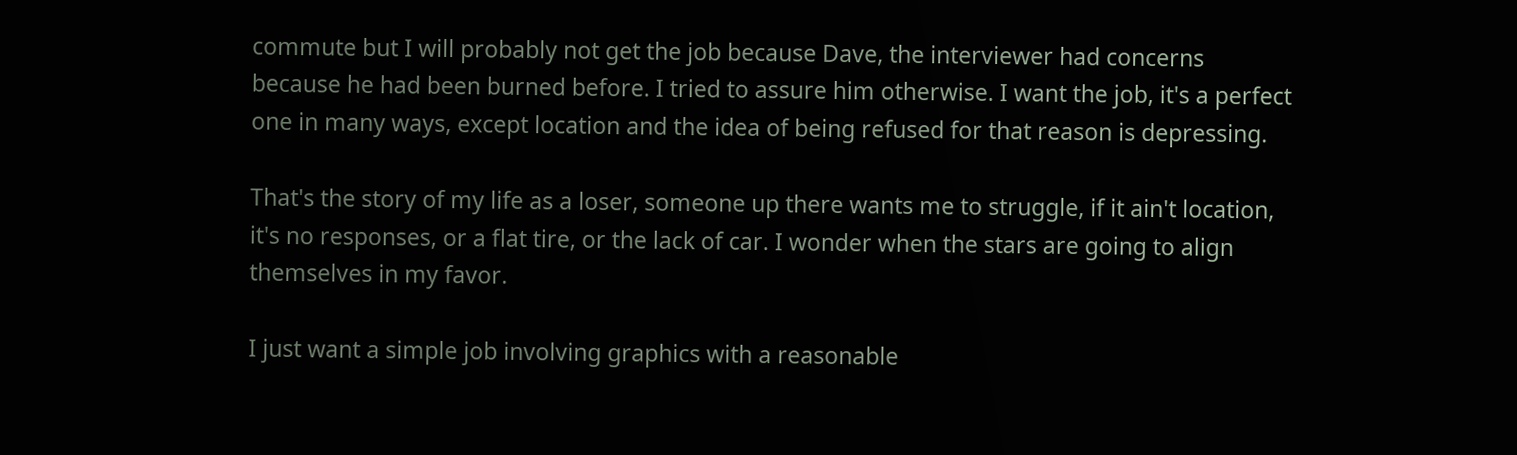commute but I will probably not get the job because Dave, the interviewer had concerns because he had been burned before. I tried to assure him otherwise. I want the job, it's a perfect one in many ways, except location and the idea of being refused for that reason is depressing.

That's the story of my life as a loser, someone up there wants me to struggle, if it ain't location, it's no responses, or a flat tire, or the lack of car. I wonder when the stars are going to align themselves in my favor.

I just want a simple job involving graphics with a reasonable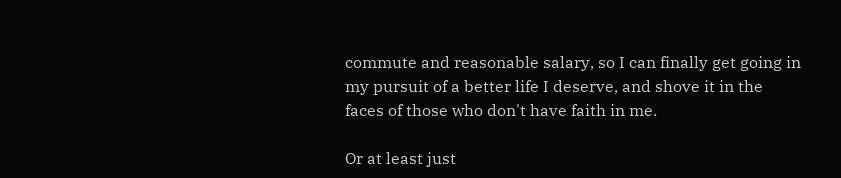commute and reasonable salary, so I can finally get going in my pursuit of a better life I deserve, and shove it in the faces of those who don't have faith in me.

Or at least just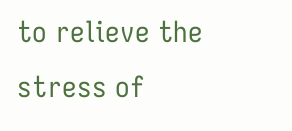to relieve the stress of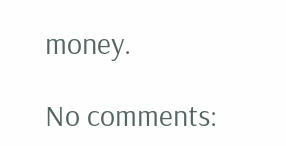money.

No comments: